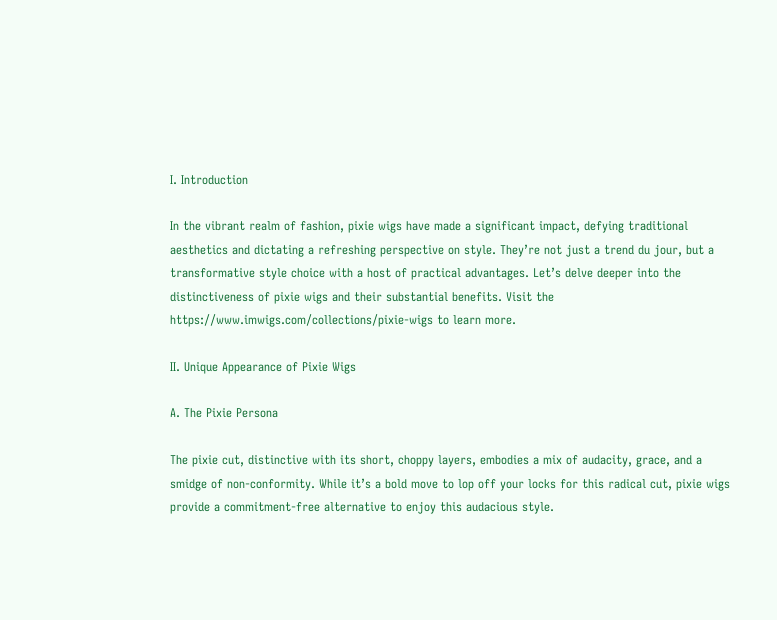I. Introduction

In the vibrant realm of fashion, pixie wigs have made a significant impact, defying traditional aesthetics and dictating a refreshing perspective on style. They’re not just a trend du jour, but a transformative style choice with a host of practical advantages. Let’s delve deeper into the distinctiveness of pixie wigs and their substantial benefits. Visit the https://www.imwigs.com/collections/pixie-wigs to learn more.

II. Unique Appearance of Pixie Wigs

A. The Pixie Persona

The pixie cut, distinctive with its short, choppy layers, embodies a mix of audacity, grace, and a smidge of non-conformity. While it’s a bold move to lop off your locks for this radical cut, pixie wigs provide a commitment-free alternative to enjoy this audacious style.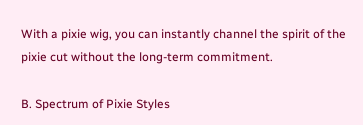With a pixie wig, you can instantly channel the spirit of the pixie cut without the long-term commitment.

B. Spectrum of Pixie Styles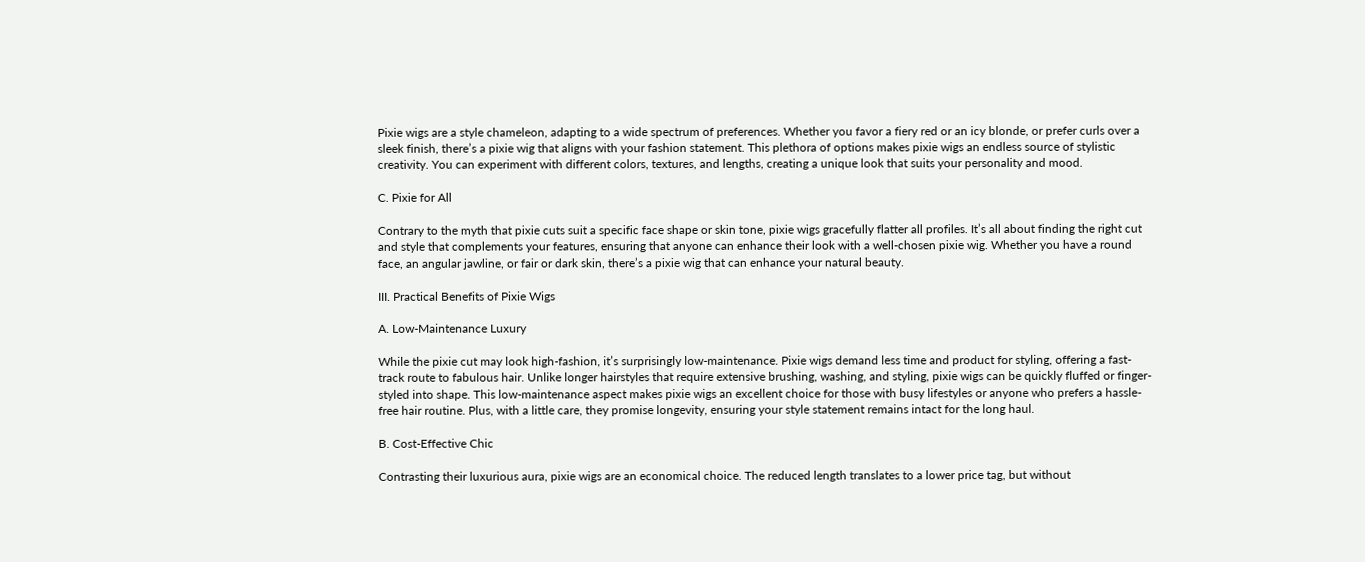Pixie wigs are a style chameleon, adapting to a wide spectrum of preferences. Whether you favor a fiery red or an icy blonde, or prefer curls over a sleek finish, there’s a pixie wig that aligns with your fashion statement. This plethora of options makes pixie wigs an endless source of stylistic creativity. You can experiment with different colors, textures, and lengths, creating a unique look that suits your personality and mood.

C. Pixie for All

Contrary to the myth that pixie cuts suit a specific face shape or skin tone, pixie wigs gracefully flatter all profiles. It’s all about finding the right cut and style that complements your features, ensuring that anyone can enhance their look with a well-chosen pixie wig. Whether you have a round face, an angular jawline, or fair or dark skin, there’s a pixie wig that can enhance your natural beauty.

III. Practical Benefits of Pixie Wigs

A. Low-Maintenance Luxury

While the pixie cut may look high-fashion, it’s surprisingly low-maintenance. Pixie wigs demand less time and product for styling, offering a fast-track route to fabulous hair. Unlike longer hairstyles that require extensive brushing, washing, and styling, pixie wigs can be quickly fluffed or finger-styled into shape. This low-maintenance aspect makes pixie wigs an excellent choice for those with busy lifestyles or anyone who prefers a hassle-free hair routine. Plus, with a little care, they promise longevity, ensuring your style statement remains intact for the long haul.

B. Cost-Effective Chic

Contrasting their luxurious aura, pixie wigs are an economical choice. The reduced length translates to a lower price tag, but without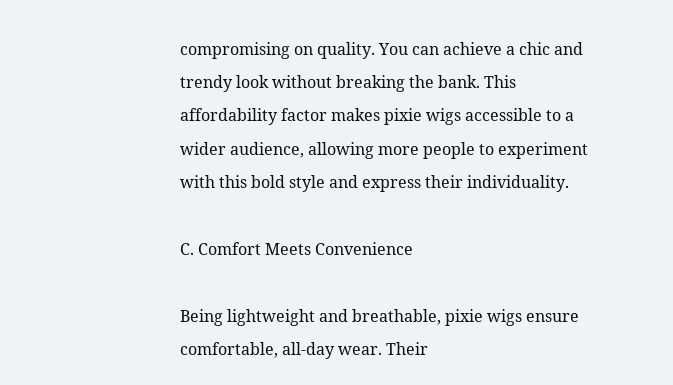compromising on quality. You can achieve a chic and trendy look without breaking the bank. This affordability factor makes pixie wigs accessible to a wider audience, allowing more people to experiment with this bold style and express their individuality.

C. Comfort Meets Convenience

Being lightweight and breathable, pixie wigs ensure comfortable, all-day wear. Their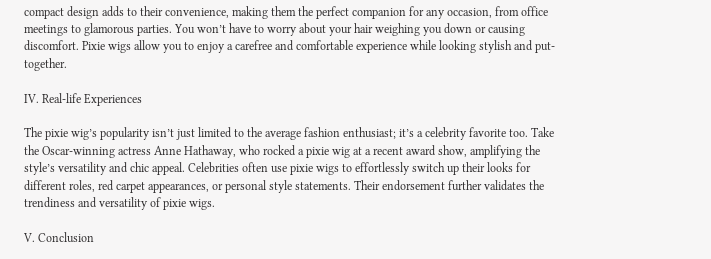compact design adds to their convenience, making them the perfect companion for any occasion, from office meetings to glamorous parties. You won’t have to worry about your hair weighing you down or causing discomfort. Pixie wigs allow you to enjoy a carefree and comfortable experience while looking stylish and put-together.

IV. Real-life Experiences

The pixie wig’s popularity isn’t just limited to the average fashion enthusiast; it’s a celebrity favorite too. Take the Oscar-winning actress Anne Hathaway, who rocked a pixie wig at a recent award show, amplifying the style’s versatility and chic appeal. Celebrities often use pixie wigs to effortlessly switch up their looks for different roles, red carpet appearances, or personal style statements. Their endorsement further validates the trendiness and versatility of pixie wigs.

V. Conclusion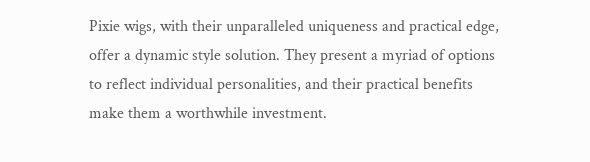Pixie wigs, with their unparalleled uniqueness and practical edge, offer a dynamic style solution. They present a myriad of options to reflect individual personalities, and their practical benefits make them a worthwhile investment.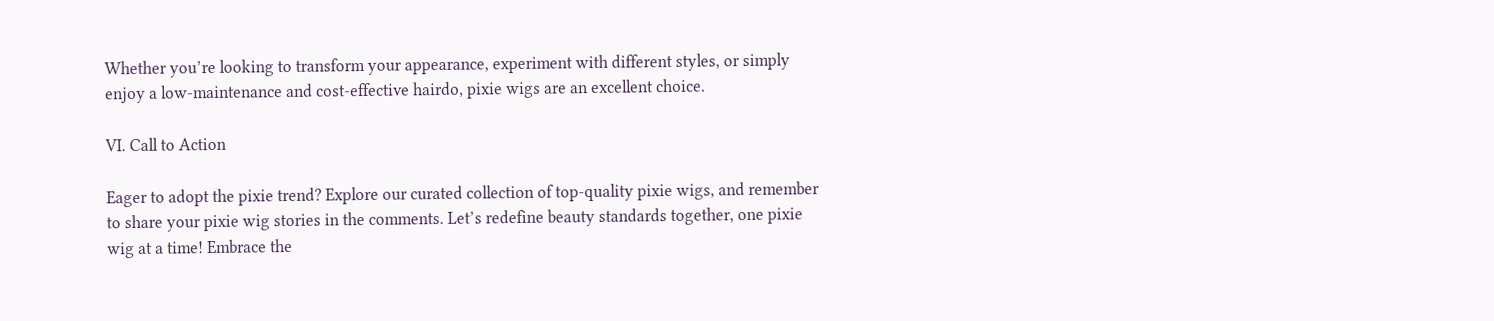Whether you’re looking to transform your appearance, experiment with different styles, or simply enjoy a low-maintenance and cost-effective hairdo, pixie wigs are an excellent choice.

VI. Call to Action

Eager to adopt the pixie trend? Explore our curated collection of top-quality pixie wigs, and remember to share your pixie wig stories in the comments. Let’s redefine beauty standards together, one pixie wig at a time! Embrace the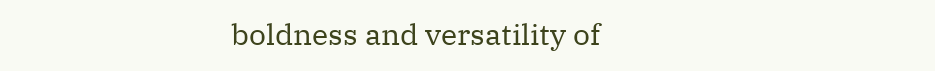boldness and versatility of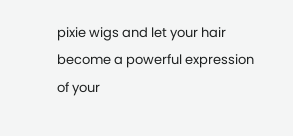pixie wigs and let your hair become a powerful expression of your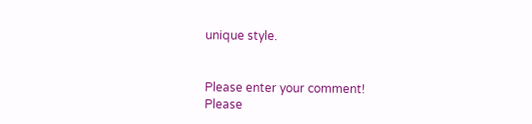unique style.


Please enter your comment!
Please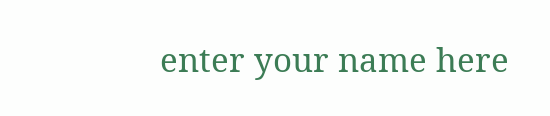enter your name here